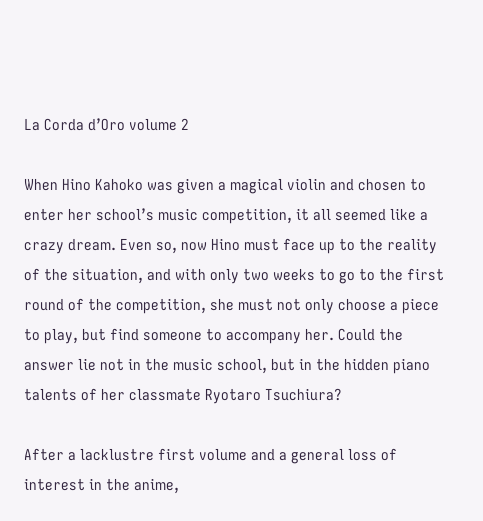La Corda d’Oro volume 2

When Hino Kahoko was given a magical violin and chosen to enter her school’s music competition, it all seemed like a crazy dream. Even so, now Hino must face up to the reality of the situation, and with only two weeks to go to the first round of the competition, she must not only choose a piece to play, but find someone to accompany her. Could the answer lie not in the music school, but in the hidden piano talents of her classmate Ryotaro Tsuchiura?

After a lacklustre first volume and a general loss of interest in the anime,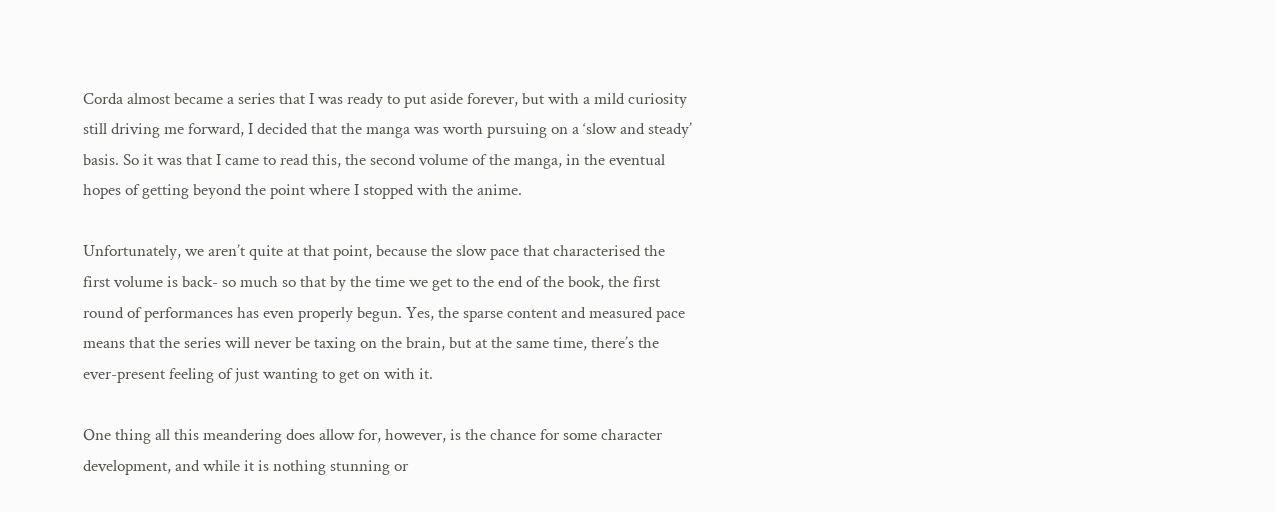Corda almost became a series that I was ready to put aside forever, but with a mild curiosity still driving me forward, I decided that the manga was worth pursuing on a ‘slow and steady’ basis. So it was that I came to read this, the second volume of the manga, in the eventual hopes of getting beyond the point where I stopped with the anime.

Unfortunately, we aren’t quite at that point, because the slow pace that characterised the first volume is back- so much so that by the time we get to the end of the book, the first round of performances has even properly begun. Yes, the sparse content and measured pace means that the series will never be taxing on the brain, but at the same time, there’s the ever-present feeling of just wanting to get on with it.

One thing all this meandering does allow for, however, is the chance for some character development, and while it is nothing stunning or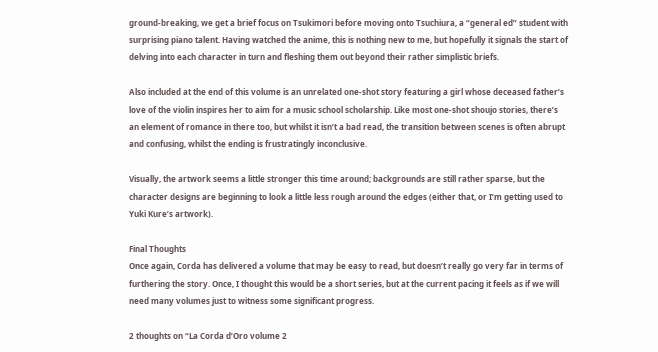ground-breaking, we get a brief focus on Tsukimori before moving onto Tsuchiura, a “general ed” student with surprising piano talent. Having watched the anime, this is nothing new to me, but hopefully it signals the start of delving into each character in turn and fleshing them out beyond their rather simplistic briefs.

Also included at the end of this volume is an unrelated one-shot story featuring a girl whose deceased father’s love of the violin inspires her to aim for a music school scholarship. Like most one-shot shoujo stories, there’s an element of romance in there too, but whilst it isn’t a bad read, the transition between scenes is often abrupt and confusing, whilst the ending is frustratingly inconclusive.

Visually, the artwork seems a little stronger this time around; backgrounds are still rather sparse, but the character designs are beginning to look a little less rough around the edges (either that, or I’m getting used to Yuki Kure’s artwork).

Final Thoughts
Once again, Corda has delivered a volume that may be easy to read, but doesn’t really go very far in terms of furthering the story. Once, I thought this would be a short series, but at the current pacing it feels as if we will need many volumes just to witness some significant progress.

2 thoughts on “La Corda d’Oro volume 2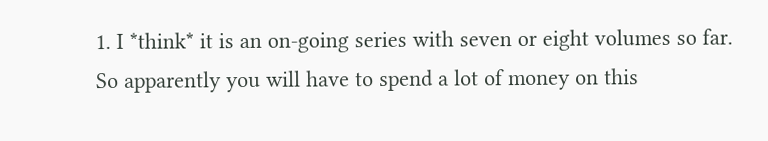1. I *think* it is an on-going series with seven or eight volumes so far. So apparently you will have to spend a lot of money on this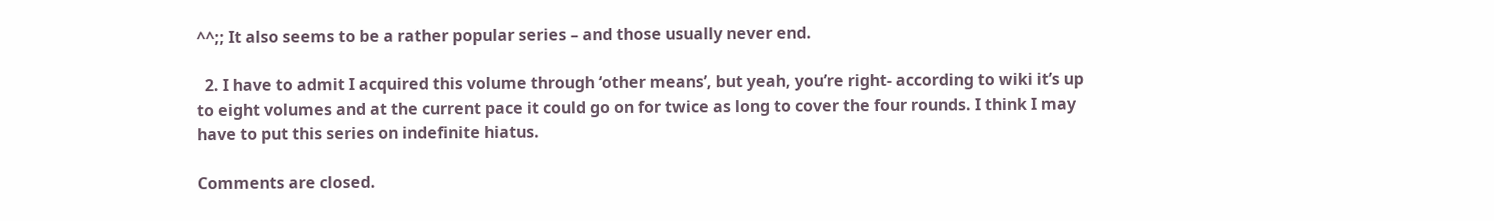^^;; It also seems to be a rather popular series – and those usually never end.

  2. I have to admit I acquired this volume through ‘other means’, but yeah, you’re right- according to wiki it’s up to eight volumes and at the current pace it could go on for twice as long to cover the four rounds. I think I may have to put this series on indefinite hiatus.

Comments are closed.